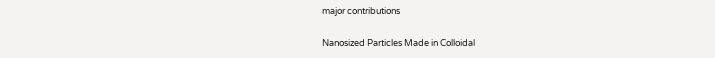major contributions

Nanosized Particles Made in Colloidal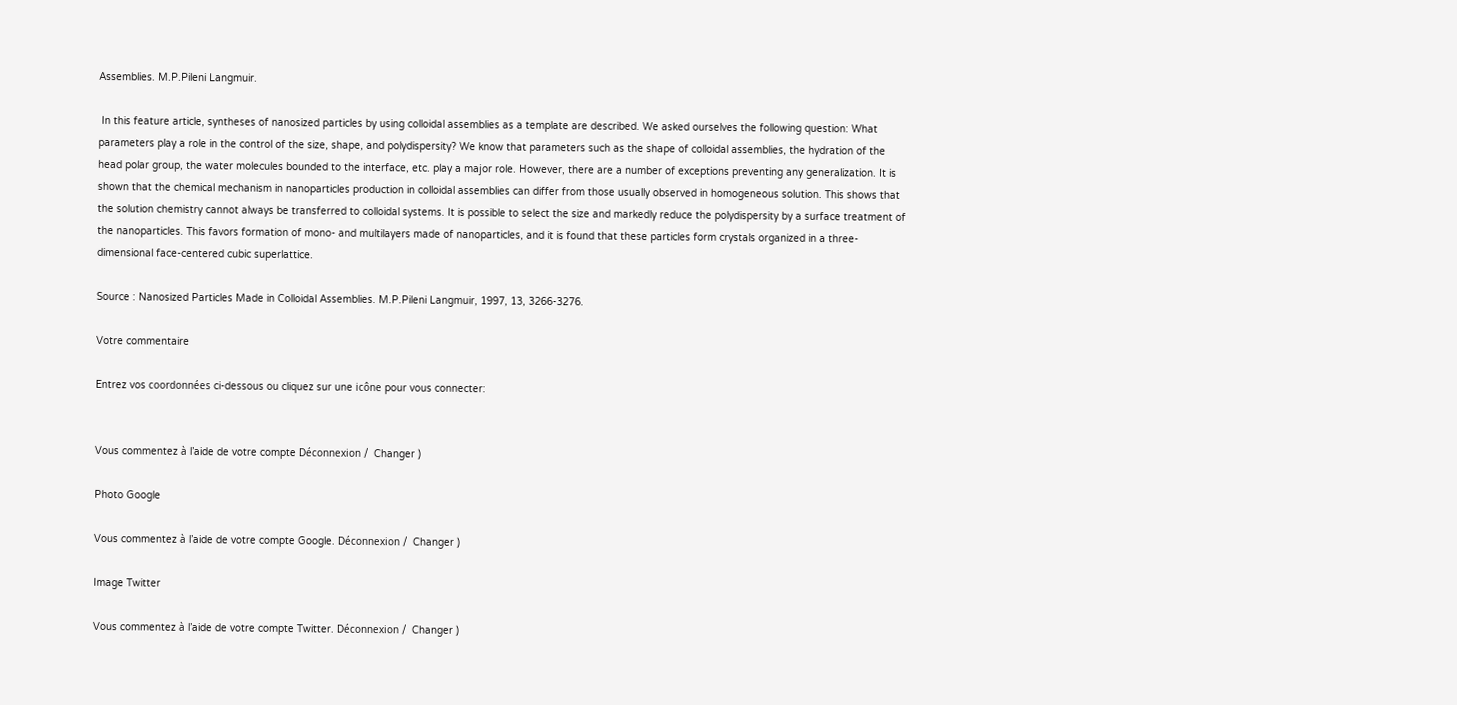Assemblies. M.P.Pileni Langmuir.

 In this feature article, syntheses of nanosized particles by using colloidal assemblies as a template are described. We asked ourselves the following question: What parameters play a role in the control of the size, shape, and polydispersity? We know that parameters such as the shape of colloidal assemblies, the hydration of the head polar group, the water molecules bounded to the interface, etc. play a major role. However, there are a number of exceptions preventing any generalization. It is shown that the chemical mechanism in nanoparticles production in colloidal assemblies can differ from those usually observed in homogeneous solution. This shows that the solution chemistry cannot always be transferred to colloidal systems. It is possible to select the size and markedly reduce the polydispersity by a surface treatment of the nanoparticles. This favors formation of mono- and multilayers made of nanoparticles, and it is found that these particles form crystals organized in a three-dimensional face-centered cubic superlattice.

Source : Nanosized Particles Made in Colloidal Assemblies. M.P.Pileni Langmuir, 1997, 13, 3266-3276.

Votre commentaire

Entrez vos coordonnées ci-dessous ou cliquez sur une icône pour vous connecter:


Vous commentez à l’aide de votre compte Déconnexion /  Changer )

Photo Google

Vous commentez à l’aide de votre compte Google. Déconnexion /  Changer )

Image Twitter

Vous commentez à l’aide de votre compte Twitter. Déconnexion /  Changer )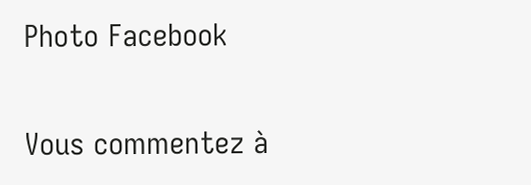Photo Facebook

Vous commentez à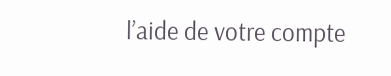l’aide de votre compte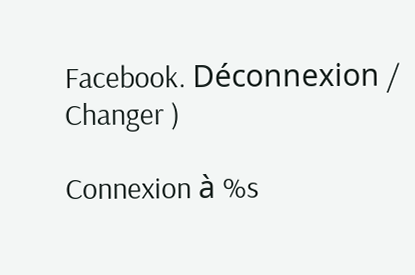Facebook. Déconnexion /  Changer )

Connexion à %s